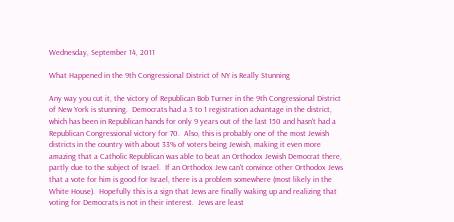Wednesday, September 14, 2011

What Happened in the 9th Congressional District of NY is Really Stunning

Any way you cut it, the victory of Republican Bob Turner in the 9th Congressional District of New York is stunning.  Democrats had a 3 to 1 registration advantage in the district, which has been in Republican hands for only 9 years out of the last 150 and hasn't had a Republican Congressional victory for 70.  Also, this is probably one of the most Jewish districts in the country with about 33% of voters being Jewish, making it even more amazing that a Catholic Republican was able to beat an Orthodox Jewish Democrat there, partly due to the subject of Israel.  If an Orthodox Jew can't convince other Orthodox Jews that a vote for him is good for Israel, there is a problem somewhere (most likely in the White House).  Hopefully this is a sign that Jews are finally waking up and realizing that voting for Democrats is not in their interest.  Jews are least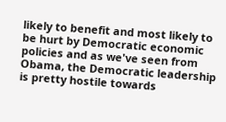likely to benefit and most likely to be hurt by Democratic economic policies and as we've seen from Obama, the Democratic leadership is pretty hostile towards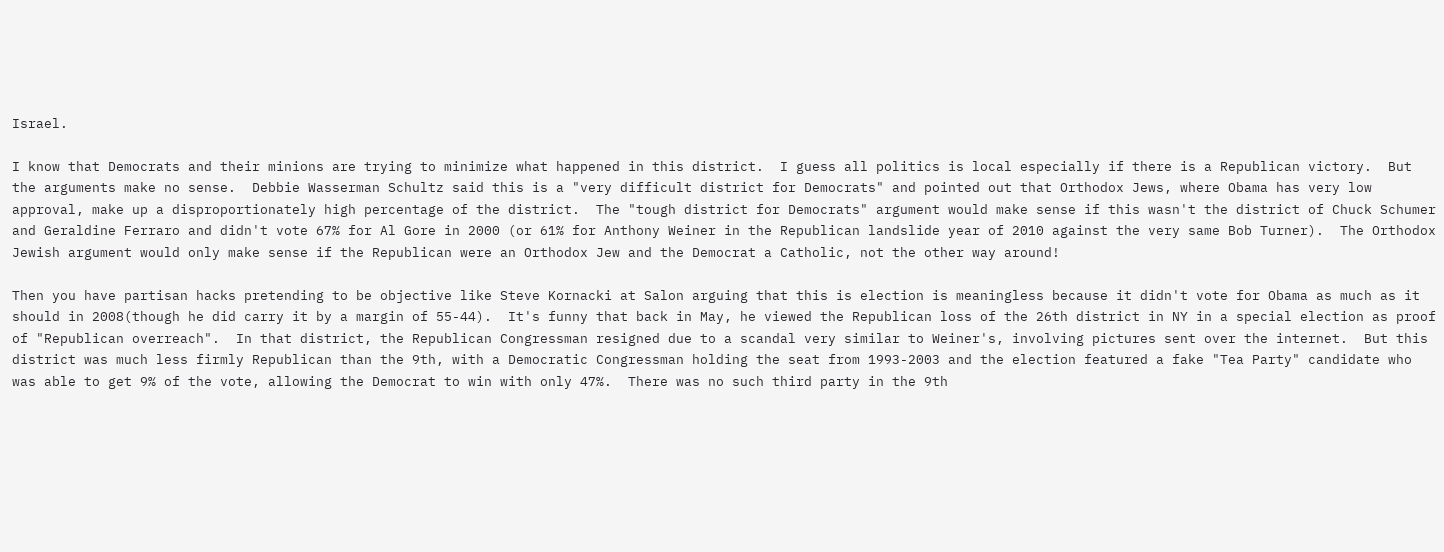Israel.

I know that Democrats and their minions are trying to minimize what happened in this district.  I guess all politics is local especially if there is a Republican victory.  But the arguments make no sense.  Debbie Wasserman Schultz said this is a "very difficult district for Democrats" and pointed out that Orthodox Jews, where Obama has very low approval, make up a disproportionately high percentage of the district.  The "tough district for Democrats" argument would make sense if this wasn't the district of Chuck Schumer and Geraldine Ferraro and didn't vote 67% for Al Gore in 2000 (or 61% for Anthony Weiner in the Republican landslide year of 2010 against the very same Bob Turner).  The Orthodox Jewish argument would only make sense if the Republican were an Orthodox Jew and the Democrat a Catholic, not the other way around!

Then you have partisan hacks pretending to be objective like Steve Kornacki at Salon arguing that this is election is meaningless because it didn't vote for Obama as much as it should in 2008(though he did carry it by a margin of 55-44).  It's funny that back in May, he viewed the Republican loss of the 26th district in NY in a special election as proof of "Republican overreach".  In that district, the Republican Congressman resigned due to a scandal very similar to Weiner's, involving pictures sent over the internet.  But this district was much less firmly Republican than the 9th, with a Democratic Congressman holding the seat from 1993-2003 and the election featured a fake "Tea Party" candidate who was able to get 9% of the vote, allowing the Democrat to win with only 47%.  There was no such third party in the 9th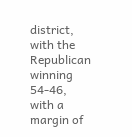district, with the Republican winning 54-46, with a margin of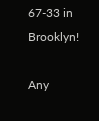67-33 in Brooklyn!

Any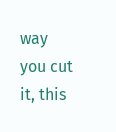way you cut it, this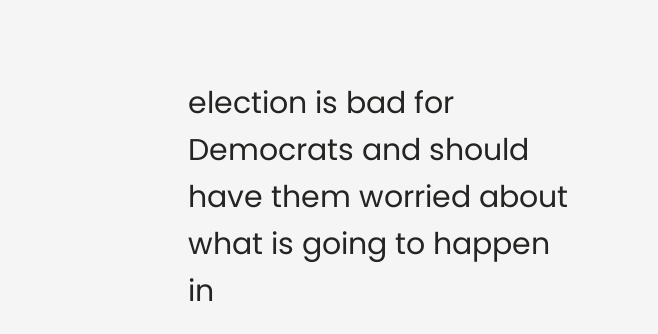election is bad for Democrats and should have them worried about what is going to happen in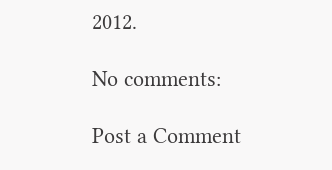2012.

No comments:

Post a Comment